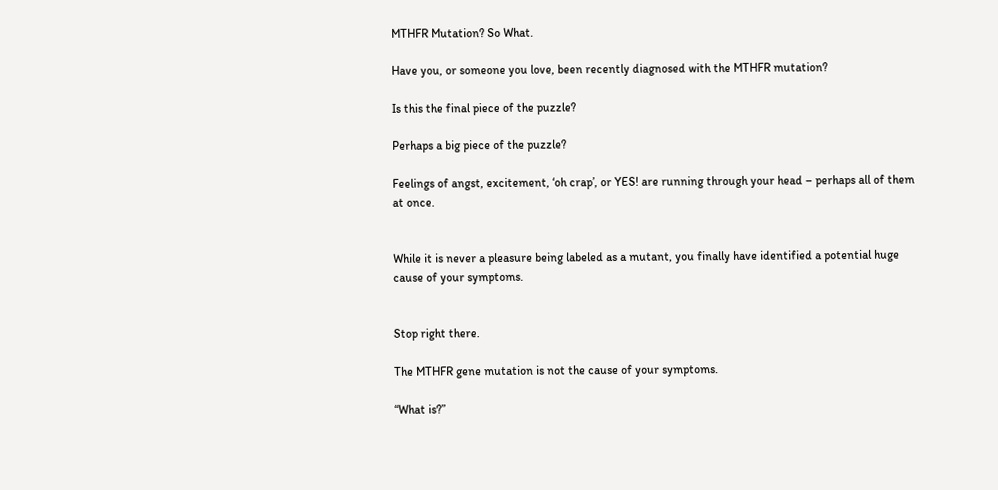MTHFR Mutation? So What.

Have you, or someone you love, been recently diagnosed with the MTHFR mutation?

Is this the final piece of the puzzle?

Perhaps a big piece of the puzzle?

Feelings of angst, excitement, ‘oh crap’, or YES! are running through your head – perhaps all of them at once.


While it is never a pleasure being labeled as a mutant, you finally have identified a potential huge cause of your symptoms.


Stop right there.

The MTHFR gene mutation is not the cause of your symptoms.

“What is?”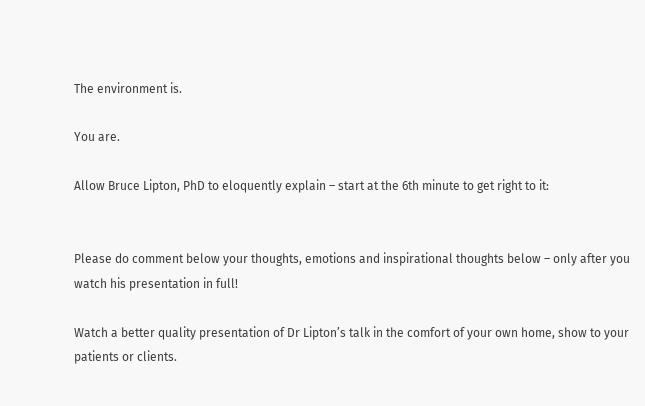The environment is.

You are.

Allow Bruce Lipton, PhD to eloquently explain – start at the 6th minute to get right to it:


Please do comment below your thoughts, emotions and inspirational thoughts below – only after you watch his presentation in full!

Watch a better quality presentation of Dr Lipton’s talk in the comfort of your own home, show to your patients or clients.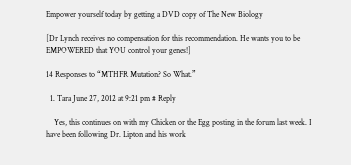Empower yourself today by getting a DVD copy of The New Biology

[Dr Lynch receives no compensation for this recommendation. He wants you to be EMPOWERED that YOU control your genes!]

14 Responses to “MTHFR Mutation? So What.”

  1. Tara June 27, 2012 at 9:21 pm # Reply

    Yes, this continues on with my Chicken or the Egg posting in the forum last week. I have been following Dr. Lipton and his work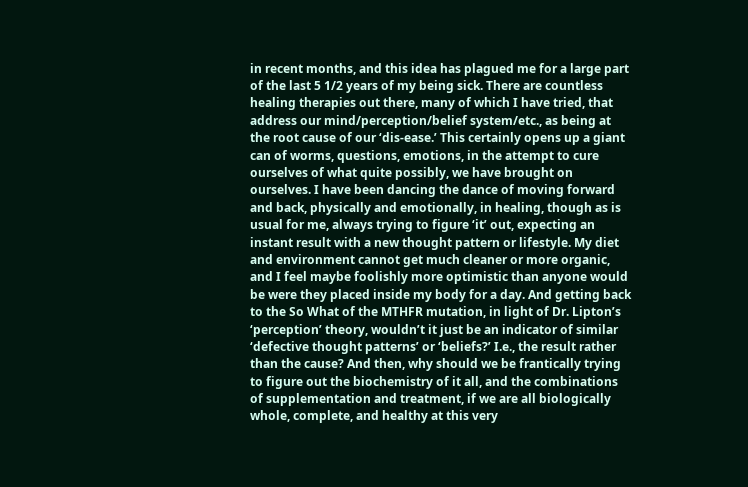in recent months, and this idea has plagued me for a large part of the last 5 1/2 years of my being sick. There are countless healing therapies out there, many of which I have tried, that address our mind/perception/belief system/etc., as being at the root cause of our ‘dis-ease.’ This certainly opens up a giant can of worms, questions, emotions, in the attempt to cure ourselves of what quite possibly, we have brought on ourselves. I have been dancing the dance of moving forward and back, physically and emotionally, in healing, though as is usual for me, always trying to figure ‘it’ out, expecting an instant result with a new thought pattern or lifestyle. My diet and environment cannot get much cleaner or more organic, and I feel maybe foolishly more optimistic than anyone would be were they placed inside my body for a day. And getting back to the So What of the MTHFR mutation, in light of Dr. Lipton’s ‘perception’ theory, wouldn’t it just be an indicator of similar ‘defective thought patterns’ or ‘beliefs?’ I.e., the result rather than the cause? And then, why should we be frantically trying to figure out the biochemistry of it all, and the combinations of supplementation and treatment, if we are all biologically whole, complete, and healthy at this very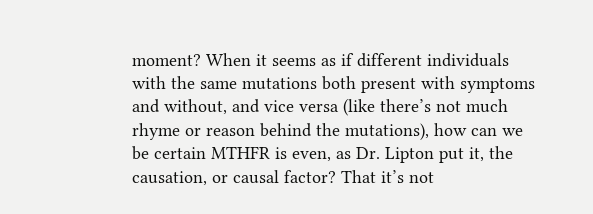moment? When it seems as if different individuals with the same mutations both present with symptoms and without, and vice versa (like there’s not much rhyme or reason behind the mutations), how can we be certain MTHFR is even, as Dr. Lipton put it, the causation, or causal factor? That it’s not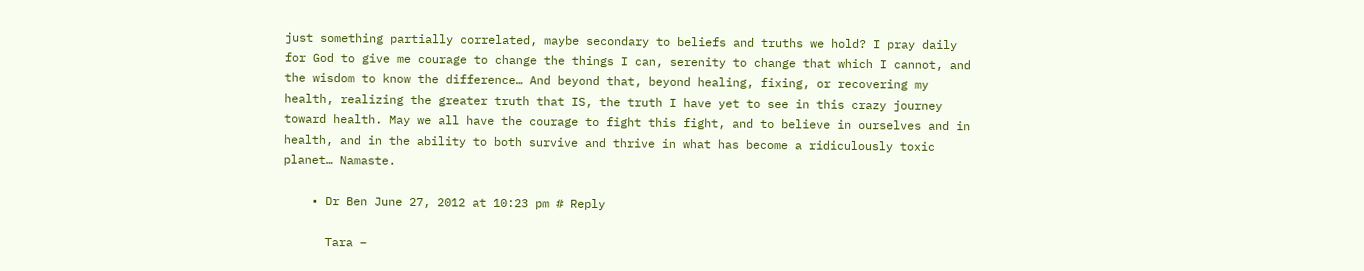just something partially correlated, maybe secondary to beliefs and truths we hold? I pray daily for God to give me courage to change the things I can, serenity to change that which I cannot, and the wisdom to know the difference… And beyond that, beyond healing, fixing, or recovering my health, realizing the greater truth that IS, the truth I have yet to see in this crazy journey toward health. May we all have the courage to fight this fight, and to believe in ourselves and in health, and in the ability to both survive and thrive in what has become a ridiculously toxic planet… Namaste.

    • Dr Ben June 27, 2012 at 10:23 pm # Reply

      Tara –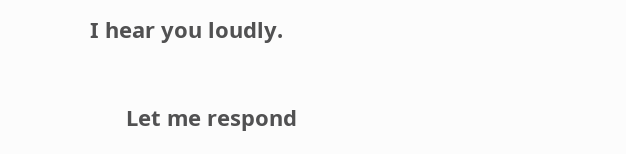I hear you loudly.

      Let me respond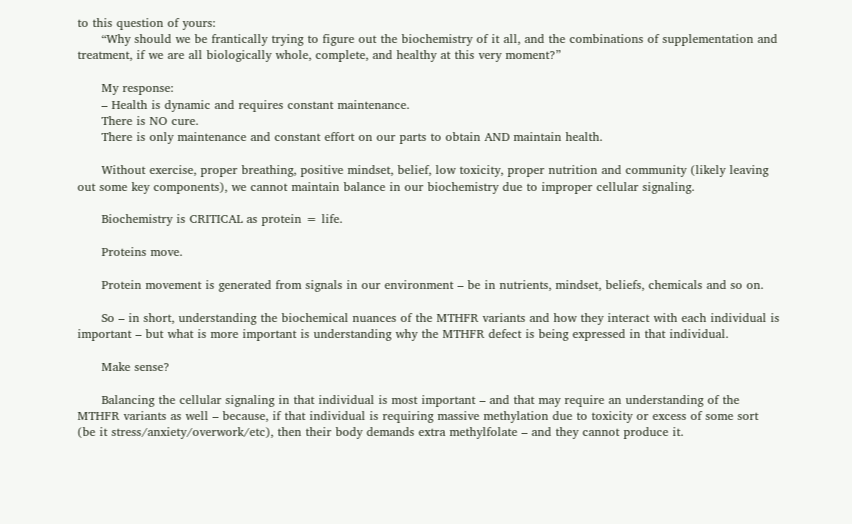to this question of yours:
      “Why should we be frantically trying to figure out the biochemistry of it all, and the combinations of supplementation and treatment, if we are all biologically whole, complete, and healthy at this very moment?”

      My response:
      – Health is dynamic and requires constant maintenance.
      There is NO cure.
      There is only maintenance and constant effort on our parts to obtain AND maintain health.

      Without exercise, proper breathing, positive mindset, belief, low toxicity, proper nutrition and community (likely leaving out some key components), we cannot maintain balance in our biochemistry due to improper cellular signaling.

      Biochemistry is CRITICAL as protein = life.

      Proteins move.

      Protein movement is generated from signals in our environment – be in nutrients, mindset, beliefs, chemicals and so on.

      So – in short, understanding the biochemical nuances of the MTHFR variants and how they interact with each individual is important – but what is more important is understanding why the MTHFR defect is being expressed in that individual.

      Make sense?

      Balancing the cellular signaling in that individual is most important – and that may require an understanding of the MTHFR variants as well – because, if that individual is requiring massive methylation due to toxicity or excess of some sort (be it stress/anxiety/overwork/etc), then their body demands extra methylfolate – and they cannot produce it.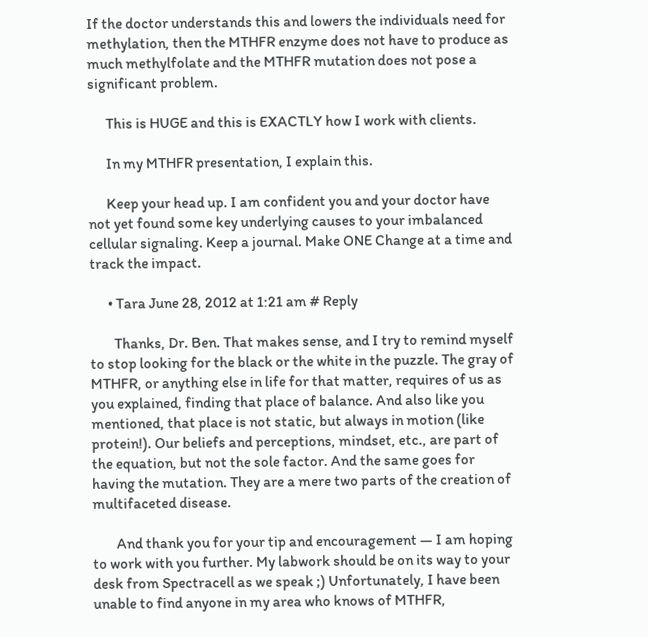If the doctor understands this and lowers the individuals need for methylation, then the MTHFR enzyme does not have to produce as much methylfolate and the MTHFR mutation does not pose a significant problem.

      This is HUGE and this is EXACTLY how I work with clients.

      In my MTHFR presentation, I explain this.

      Keep your head up. I am confident you and your doctor have not yet found some key underlying causes to your imbalanced cellular signaling. Keep a journal. Make ONE Change at a time and track the impact.

      • Tara June 28, 2012 at 1:21 am # Reply

        Thanks, Dr. Ben. That makes sense, and I try to remind myself to stop looking for the black or the white in the puzzle. The gray of MTHFR, or anything else in life for that matter, requires of us as you explained, finding that place of balance. And also like you mentioned, that place is not static, but always in motion (like protein!). Our beliefs and perceptions, mindset, etc., are part of the equation, but not the sole factor. And the same goes for having the mutation. They are a mere two parts of the creation of multifaceted disease.

        And thank you for your tip and encouragement — I am hoping to work with you further. My labwork should be on its way to your desk from Spectracell as we speak ;) Unfortunately, I have been unable to find anyone in my area who knows of MTHFR,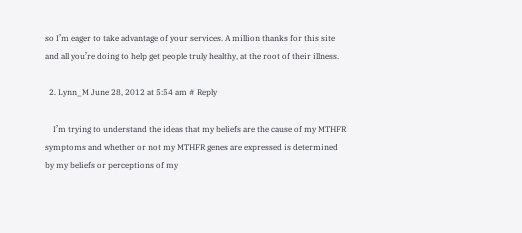so I’m eager to take advantage of your services. A million thanks for this site and all you’re doing to help get people truly healthy, at the root of their illness.

  2. Lynn_M June 28, 2012 at 5:54 am # Reply

    I’m trying to understand the ideas that my beliefs are the cause of my MTHFR symptoms and whether or not my MTHFR genes are expressed is determined by my beliefs or perceptions of my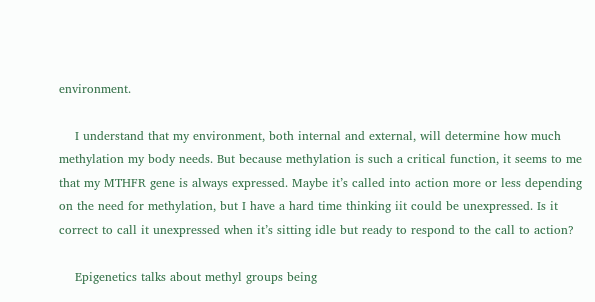environment.

    I understand that my environment, both internal and external, will determine how much methylation my body needs. But because methylation is such a critical function, it seems to me that my MTHFR gene is always expressed. Maybe it’s called into action more or less depending on the need for methylation, but I have a hard time thinking iit could be unexpressed. Is it correct to call it unexpressed when it’s sitting idle but ready to respond to the call to action?

    Epigenetics talks about methyl groups being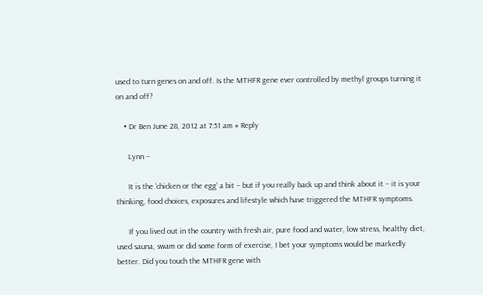used to turn genes on and off. Is the MTHFR gene ever controlled by methyl groups turning it on and off?

    • Dr Ben June 28, 2012 at 7:51 am # Reply

      Lynn –

      It is the ‘chicken or the egg’ a bit – but if you really back up and think about it – it is your thinking, food choices, exposures and lifestyle which have triggered the MTHFR symptoms.

      If you lived out in the country with fresh air, pure food and water, low stress, healthy diet, used sauna, swam or did some form of exercise, I bet your symptoms would be markedly better. Did you touch the MTHFR gene with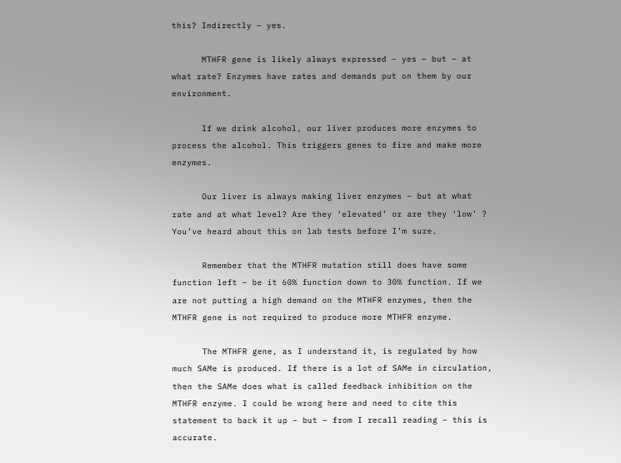this? Indirectly – yes.

      MTHFR gene is likely always expressed – yes – but – at what rate? Enzymes have rates and demands put on them by our environment.

      If we drink alcohol, our liver produces more enzymes to process the alcohol. This triggers genes to fire and make more enzymes.

      Our liver is always making liver enzymes – but at what rate and at what level? Are they ‘elevated’ or are they ‘low’ ? You’ve heard about this on lab tests before I’m sure.

      Remember that the MTHFR mutation still does have some function left – be it 60% function down to 30% function. If we are not putting a high demand on the MTHFR enzymes, then the MTHFR gene is not required to produce more MTHFR enzyme.

      The MTHFR gene, as I understand it, is regulated by how much SAMe is produced. If there is a lot of SAMe in circulation, then the SAMe does what is called feedback inhibition on the MTHFR enzyme. I could be wrong here and need to cite this statement to back it up – but – from I recall reading – this is accurate.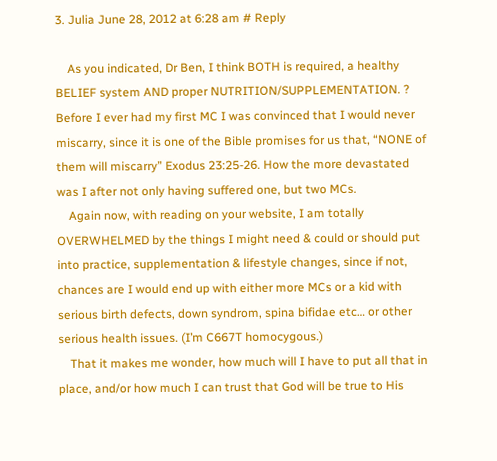3. Julia June 28, 2012 at 6:28 am # Reply

    As you indicated, Dr Ben, I think BOTH is required, a healthy BELIEF system AND proper NUTRITION/SUPPLEMENTATION. ? Before I ever had my first MC I was convinced that I would never miscarry, since it is one of the Bible promises for us that, “NONE of them will miscarry” Exodus 23:25-26. How the more devastated was I after not only having suffered one, but two MCs.
    Again now, with reading on your website, I am totally OVERWHELMED by the things I might need & could or should put into practice, supplementation & lifestyle changes, since if not, chances are I would end up with either more MCs or a kid with serious birth defects, down syndrom, spina bifidae etc… or other serious health issues. (I’m C667T homocygous.)
    That it makes me wonder, how much will I have to put all that in place, and/or how much I can trust that God will be true to His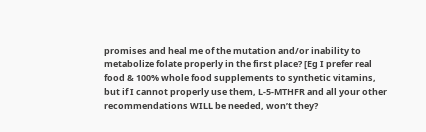promises and heal me of the mutation and/or inability to metabolize folate properly in the first place? [Eg I prefer real food & 100% whole food supplements to synthetic vitamins, but if I cannot properly use them, L-5-MTHFR and all your other recommendations WILL be needed, won’t they?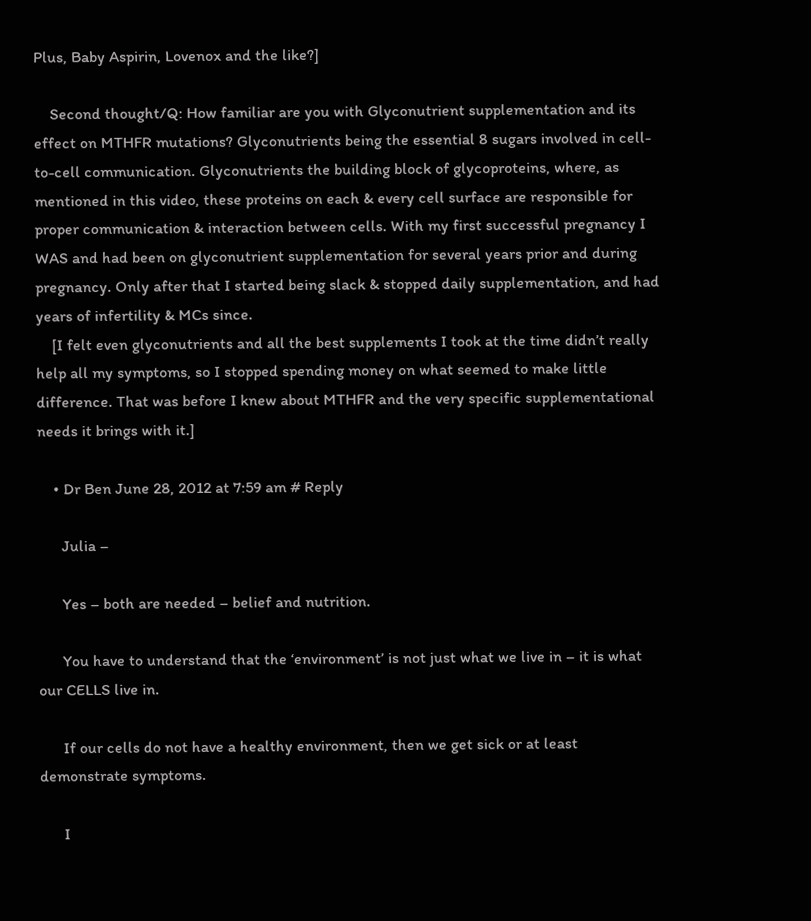Plus, Baby Aspirin, Lovenox and the like?]

    Second thought/Q: How familiar are you with Glyconutrient supplementation and its effect on MTHFR mutations? Glyconutrients being the essential 8 sugars involved in cell-to-cell communication. Glyconutrients the building block of glycoproteins, where, as mentioned in this video, these proteins on each & every cell surface are responsible for proper communication & interaction between cells. With my first successful pregnancy I WAS and had been on glyconutrient supplementation for several years prior and during pregnancy. Only after that I started being slack & stopped daily supplementation, and had years of infertility & MCs since.
    [I felt even glyconutrients and all the best supplements I took at the time didn’t really help all my symptoms, so I stopped spending money on what seemed to make little difference. That was before I knew about MTHFR and the very specific supplementational needs it brings with it.]

    • Dr Ben June 28, 2012 at 7:59 am # Reply

      Julia –

      Yes – both are needed – belief and nutrition.

      You have to understand that the ‘environment’ is not just what we live in – it is what our CELLS live in.

      If our cells do not have a healthy environment, then we get sick or at least demonstrate symptoms.

      I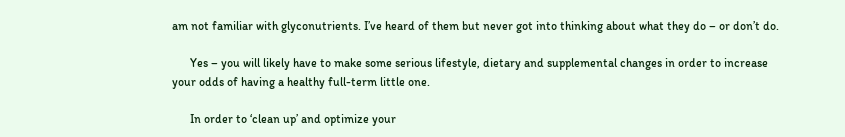am not familiar with glyconutrients. I’ve heard of them but never got into thinking about what they do – or don’t do.

      Yes – you will likely have to make some serious lifestyle, dietary and supplemental changes in order to increase your odds of having a healthy full-term little one.

      In order to ‘clean up’ and optimize your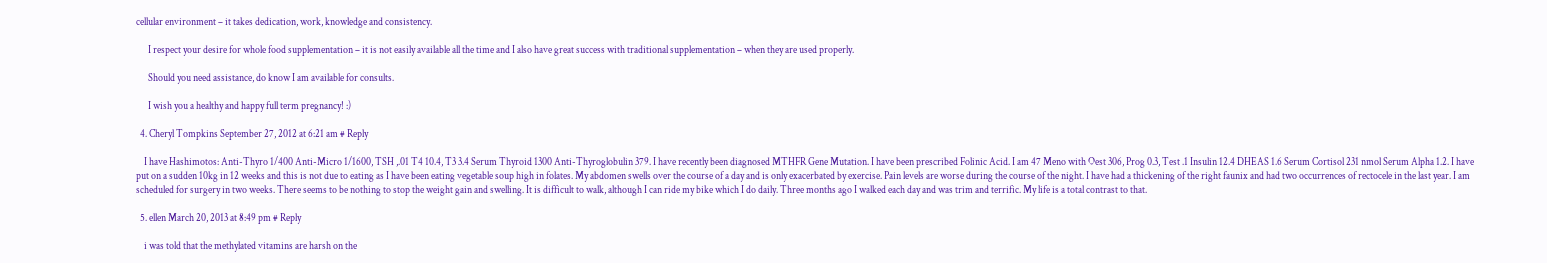cellular environment – it takes dedication, work, knowledge and consistency.

      I respect your desire for whole food supplementation – it is not easily available all the time and I also have great success with traditional supplementation – when they are used properly.

      Should you need assistance, do know I am available for consults.

      I wish you a healthy and happy full term pregnancy! :)

  4. Cheryl Tompkins September 27, 2012 at 6:21 am # Reply

    I have Hashimotos: Anti-Thyro 1/400 Anti-Micro 1/1600, TSH ,.01 T4 10.4, T3 3.4 Serum Thyroid 1300 Anti-Thyroglobulin 379. I have recently been diagnosed MTHFR Gene Mutation. I have been prescribed Folinic Acid. I am 47 Meno with Oest 306, Prog 0.3, Test .1 Insulin 12.4 DHEAS 1.6 Serum Cortisol 231 nmol Serum Alpha 1.2. I have put on a sudden 10kg in 12 weeks and this is not due to eating as I have been eating vegetable soup high in folates. My abdomen swells over the course of a day and is only exacerbated by exercise. Pain levels are worse during the course of the night. I have had a thickening of the right faunix and had two occurrences of rectocele in the last year. I am scheduled for surgery in two weeks. There seems to be nothing to stop the weight gain and swelling. It is difficult to walk, although I can ride my bike which I do daily. Three months ago I walked each day and was trim and terrific. My life is a total contrast to that.

  5. ellen March 20, 2013 at 8:49 pm # Reply

    i was told that the methylated vitamins are harsh on the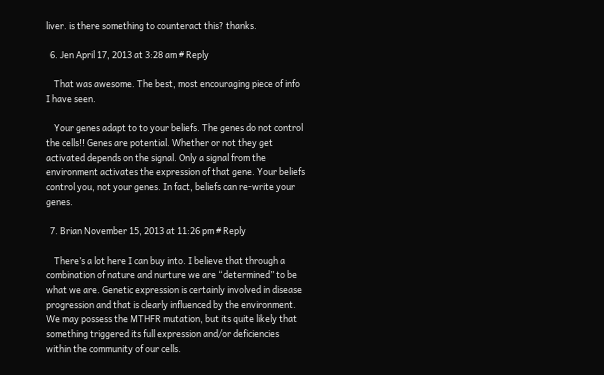liver. is there something to counteract this? thanks.

  6. Jen April 17, 2013 at 3:28 am # Reply

    That was awesome. The best, most encouraging piece of info I have seen.

    Your genes adapt to to your beliefs. The genes do not control the cells!! Genes are potential. Whether or not they get activated depends on the signal. Only a signal from the environment activates the expression of that gene. Your beliefs control you, not your genes. In fact, beliefs can re-write your genes.

  7. Brian November 15, 2013 at 11:26 pm # Reply

    There’s a lot here I can buy into. I believe that through a combination of nature and nurture we are “determined” to be what we are. Genetic expression is certainly involved in disease progression and that is clearly influenced by the environment. We may possess the MTHFR mutation, but its quite likely that something triggered its full expression and/or deficiencies within the community of our cells.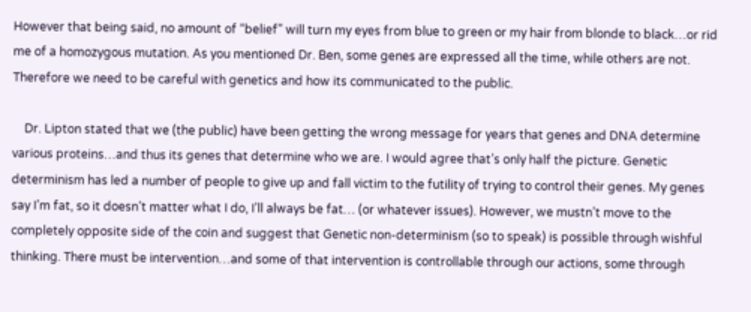However that being said, no amount of “belief” will turn my eyes from blue to green or my hair from blonde to black…or rid me of a homozygous mutation. As you mentioned Dr. Ben, some genes are expressed all the time, while others are not. Therefore we need to be careful with genetics and how its communicated to the public.

    Dr. Lipton stated that we (the public) have been getting the wrong message for years that genes and DNA determine various proteins…and thus its genes that determine who we are. I would agree that’s only half the picture. Genetic determinism has led a number of people to give up and fall victim to the futility of trying to control their genes. My genes say I’m fat, so it doesn’t matter what I do, I’ll always be fat… (or whatever issues). However, we mustn’t move to the completely opposite side of the coin and suggest that Genetic non-determinism (so to speak) is possible through wishful thinking. There must be intervention…and some of that intervention is controllable through our actions, some through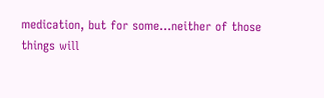medication, but for some…neither of those things will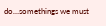do…somethings we must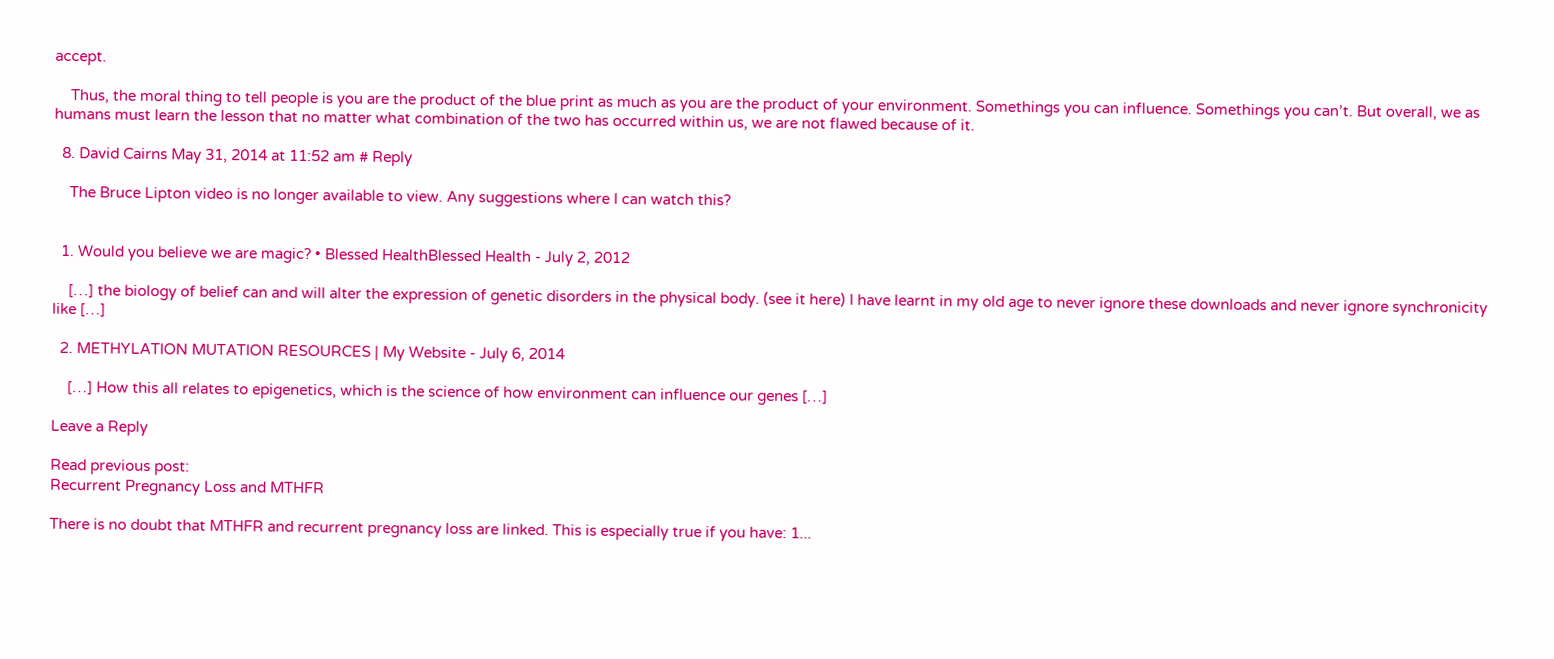accept.

    Thus, the moral thing to tell people is you are the product of the blue print as much as you are the product of your environment. Somethings you can influence. Somethings you can’t. But overall, we as humans must learn the lesson that no matter what combination of the two has occurred within us, we are not flawed because of it.

  8. David Cairns May 31, 2014 at 11:52 am # Reply

    The Bruce Lipton video is no longer available to view. Any suggestions where I can watch this?


  1. Would you believe we are magic? • Blessed HealthBlessed Health - July 2, 2012

    […] the biology of belief can and will alter the expression of genetic disorders in the physical body. (see it here) I have learnt in my old age to never ignore these downloads and never ignore synchronicity like […]

  2. METHYLATION MUTATION RESOURCES | My Website - July 6, 2014

    […] How this all relates to epigenetics, which is the science of how environment can influence our genes […]

Leave a Reply

Read previous post:
Recurrent Pregnancy Loss and MTHFR

There is no doubt that MTHFR and recurrent pregnancy loss are linked. This is especially true if you have: 1...